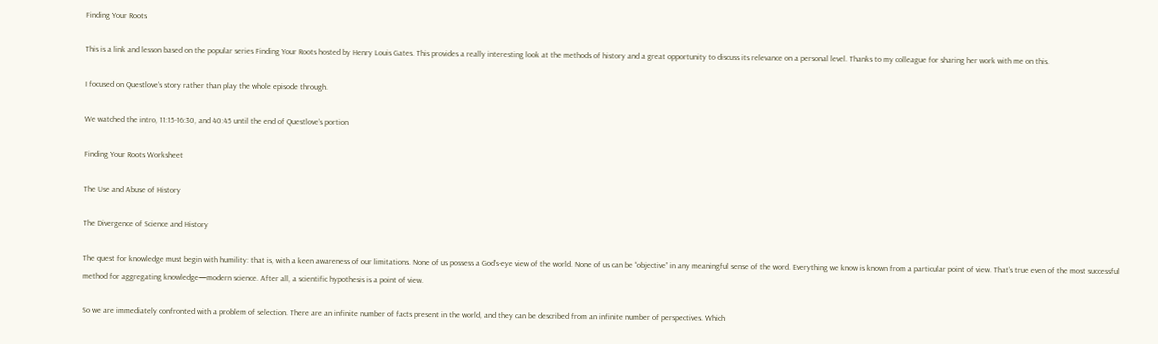Finding Your Roots

This is a link and lesson based on the popular series Finding Your Roots hosted by Henry Louis Gates. This provides a really interesting look at the methods of history and a great opportunity to discuss its relevance on a personal level. Thanks to my colleague for sharing her work with me on this.

I focused on Questlove’s story rather than play the whole episode through.

We watched the intro, 11:15-16:30, and 40:45 until the end of Questlove’s portion

Finding Your Roots Worksheet

The Use and Abuse of History

The Divergence of Science and History

The quest for knowledge must begin with humility: that is, with a keen awareness of our limitations. None of us possess a God’s-eye view of the world. None of us can be “objective” in any meaningful sense of the word. Everything we know is known from a particular point of view. That’s true even of the most successful method for aggregating knowledge—modern science. After all, a scientific hypothesis is a point of view.

So we are immediately confronted with a problem of selection. There are an infinite number of facts present in the world, and they can be described from an infinite number of perspectives. Which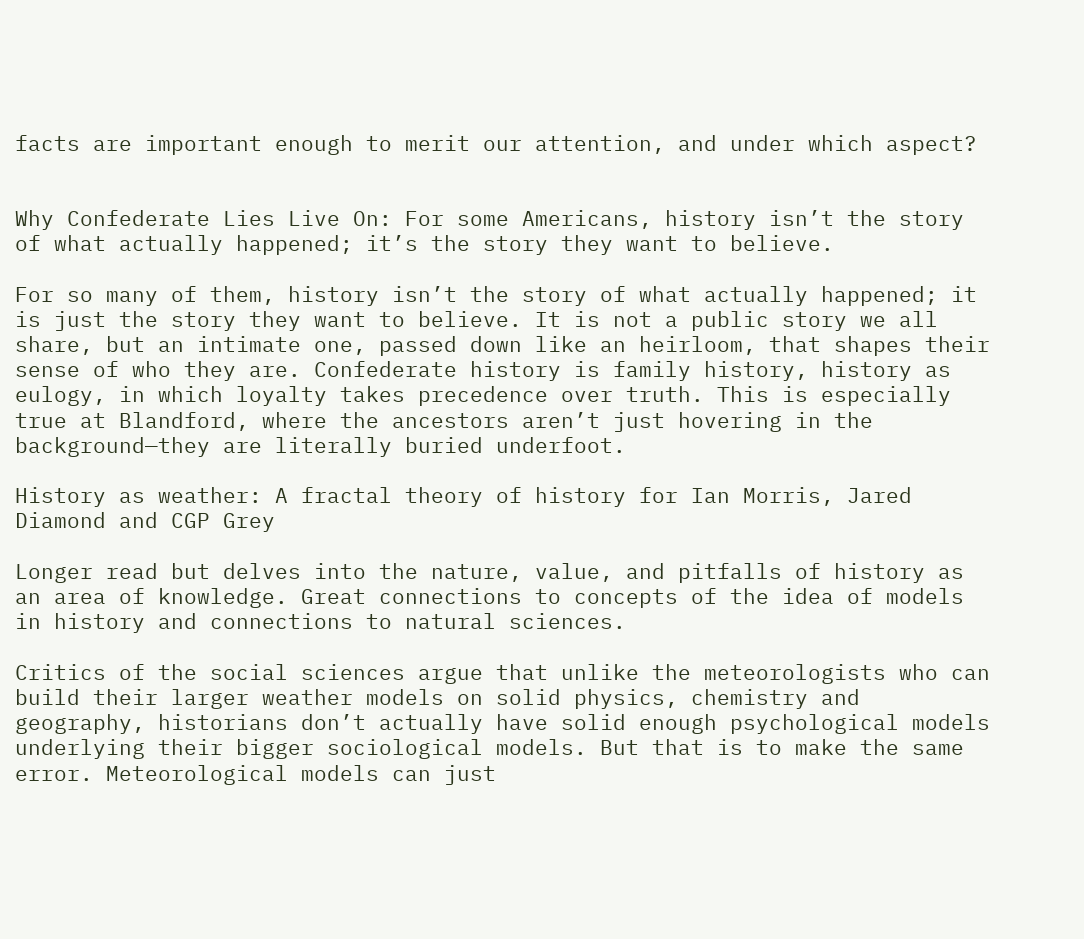facts are important enough to merit our attention, and under which aspect?


Why Confederate Lies Live On: For some Americans, history isn’t the story of what actually happened; it’s the story they want to believe.

For so many of them, history isn’t the story of what actually happened; it is just the story they want to believe. It is not a public story we all share, but an intimate one, passed down like an heirloom, that shapes their sense of who they are. Confederate history is family history, history as eulogy, in which loyalty takes precedence over truth. This is especially true at Blandford, where the ancestors aren’t just hovering in the background—they are literally buried underfoot.

History as weather: A fractal theory of history for Ian Morris, Jared Diamond and CGP Grey

Longer read but delves into the nature, value, and pitfalls of history as an area of knowledge. Great connections to concepts of the idea of models in history and connections to natural sciences.

Critics of the social sciences argue that unlike the meteorologists who can build their larger weather models on solid physics, chemistry and geography, historians don’t actually have solid enough psychological models underlying their bigger sociological models. But that is to make the same error. Meteorological models can just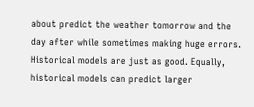about predict the weather tomorrow and the day after while sometimes making huge errors. Historical models are just as good. Equally, historical models can predict larger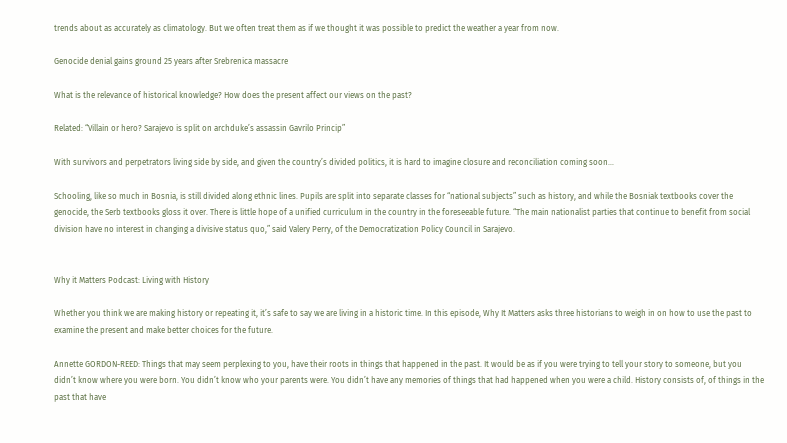trends about as accurately as climatology. But we often treat them as if we thought it was possible to predict the weather a year from now.

Genocide denial gains ground 25 years after Srebrenica massacre

What is the relevance of historical knowledge? How does the present affect our views on the past?

Related: “Villain or hero? Sarajevo is split on archduke’s assassin Gavrilo Princip”

With survivors and perpetrators living side by side, and given the country’s divided politics, it is hard to imagine closure and reconciliation coming soon…

Schooling, like so much in Bosnia, is still divided along ethnic lines. Pupils are split into separate classes for “national subjects” such as history, and while the Bosniak textbooks cover the genocide, the Serb textbooks gloss it over. There is little hope of a unified curriculum in the country in the foreseeable future. “The main nationalist parties that continue to benefit from social division have no interest in changing a divisive status quo,” said Valery Perry, of the Democratization Policy Council in Sarajevo.


Why it Matters Podcast: Living with History

Whether you think we are making history or repeating it, it’s safe to say we are living in a historic time. In this episode, Why It Matters asks three historians to weigh in on how to use the past to examine the present and make better choices for the future.

Annette GORDON-REED: Things that may seem perplexing to you, have their roots in things that happened in the past. It would be as if you were trying to tell your story to someone, but you didn’t know where you were born. You didn’t know who your parents were. You didn’t have any memories of things that had happened when you were a child. History consists of, of things in the past that have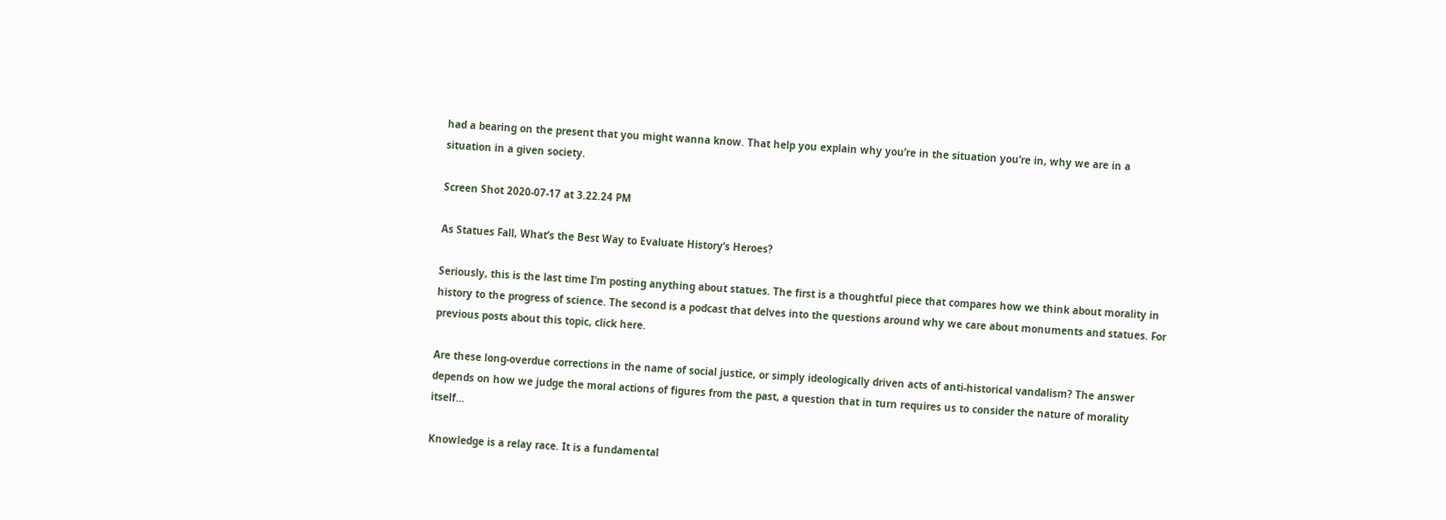had a bearing on the present that you might wanna know. That help you explain why you’re in the situation you’re in, why we are in a situation in a given society.

Screen Shot 2020-07-17 at 3.22.24 PM

As Statues Fall, What’s the Best Way to Evaluate History’s Heroes?

Seriously, this is the last time I’m posting anything about statues. The first is a thoughtful piece that compares how we think about morality in history to the progress of science. The second is a podcast that delves into the questions around why we care about monuments and statues. For previous posts about this topic, click here.

Are these long-overdue corrections in the name of social justice, or simply ideologically driven acts of anti-historical vandalism? The answer depends on how we judge the moral actions of figures from the past, a question that in turn requires us to consider the nature of morality itself…

Knowledge is a relay race. It is a fundamental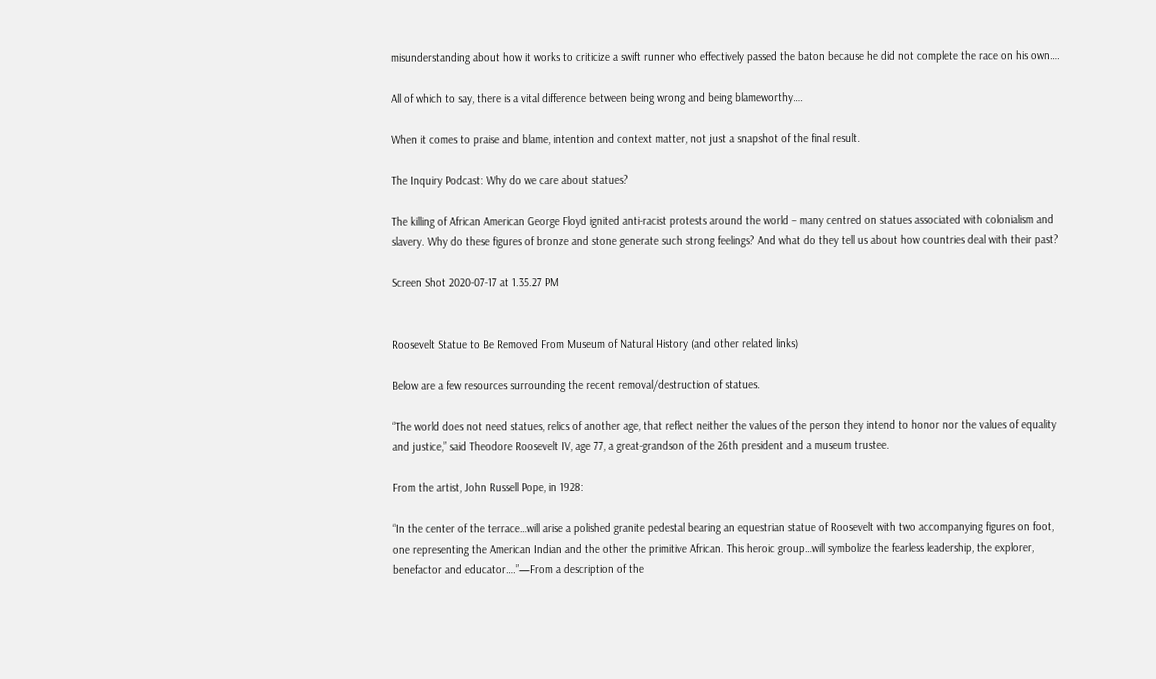misunderstanding about how it works to criticize a swift runner who effectively passed the baton because he did not complete the race on his own….

All of which to say, there is a vital difference between being wrong and being blameworthy….

When it comes to praise and blame, intention and context matter, not just a snapshot of the final result.

The Inquiry Podcast: Why do we care about statues?

The killing of African American George Floyd ignited anti-racist protests around the world – many centred on statues associated with colonialism and slavery. Why do these figures of bronze and stone generate such strong feelings? And what do they tell us about how countries deal with their past?

Screen Shot 2020-07-17 at 1.35.27 PM


Roosevelt Statue to Be Removed From Museum of Natural History (and other related links)

Below are a few resources surrounding the recent removal/destruction of statues.

“The world does not need statues, relics of another age, that reflect neither the values of the person they intend to honor nor the values of equality and justice,” said Theodore Roosevelt IV, age 77, a great-grandson of the 26th president and a museum trustee.

From the artist, John Russell Pope, in 1928:

“In the center of the terrace…will arise a polished granite pedestal bearing an equestrian statue of Roosevelt with two accompanying figures on foot, one representing the American Indian and the other the primitive African. This heroic group…will symbolize the fearless leadership, the explorer, benefactor and educator….”—From a description of the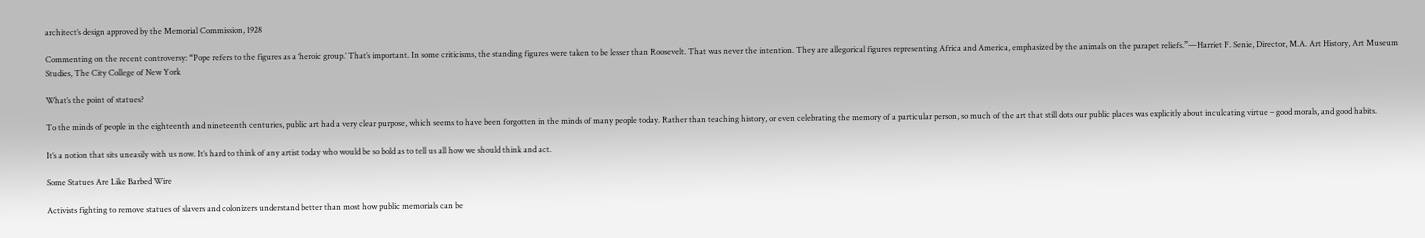architect’s design approved by the Memorial Commission, 1928

Commenting on the recent controversy: “Pope refers to the figures as a ‘heroic group.’ That’s important. In some criticisms, the standing figures were taken to be lesser than Roosevelt. That was never the intention. They are allegorical figures representing Africa and America, emphasized by the animals on the parapet reliefs.”—Harriet F. Senie, Director, M.A. Art History, Art Museum Studies, The City College of New York

What’s the point of statues?

To the minds of people in the eighteenth and nineteenth centuries, public art had a very clear purpose, which seems to have been forgotten in the minds of many people today. Rather than teaching history, or even celebrating the memory of a particular person, so much of the art that still dots our public places was explicitly about inculcating virtue – good morals, and good habits.

It’s a notion that sits uneasily with us now. It’s hard to think of any artist today who would be so bold as to tell us all how we should think and act.

Some Statues Are Like Barbed Wire

Activists fighting to remove statues of slavers and colonizers understand better than most how public memorials can be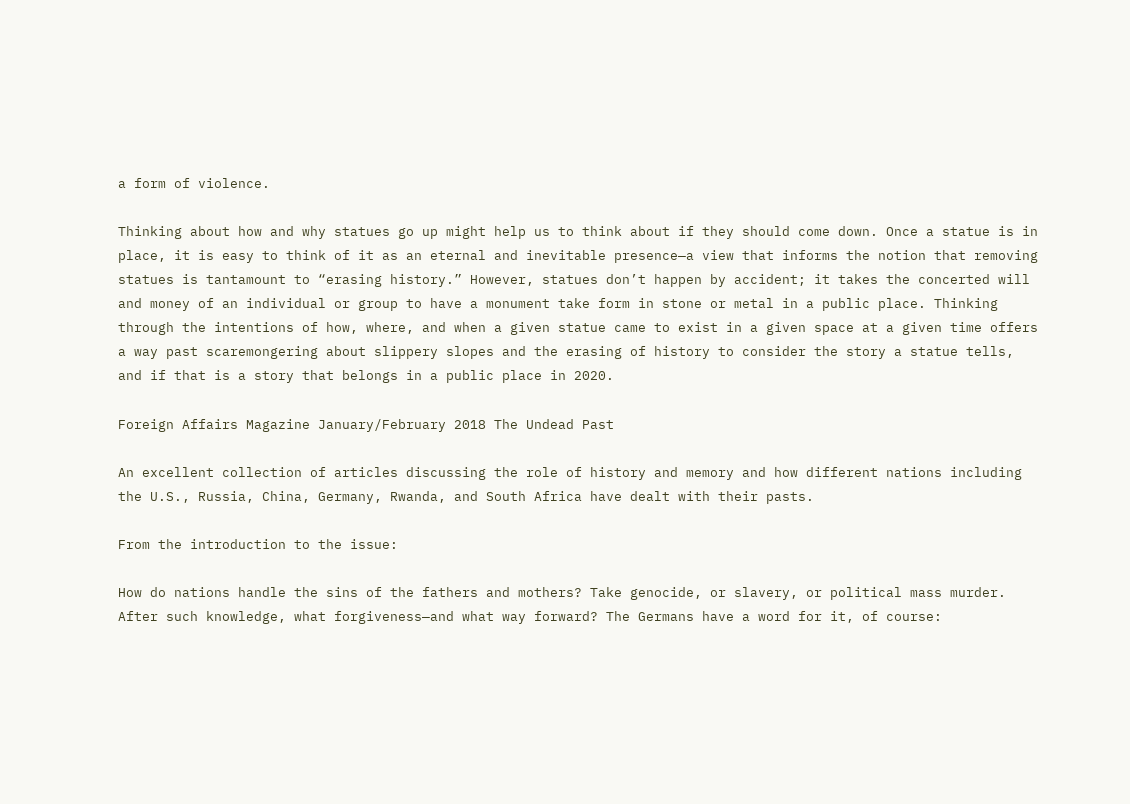a form of violence.

Thinking about how and why statues go up might help us to think about if they should come down. Once a statue is in place, it is easy to think of it as an eternal and inevitable presence—a view that informs the notion that removing statues is tantamount to “erasing history.” However, statues don’t happen by accident; it takes the concerted will and money of an individual or group to have a monument take form in stone or metal in a public place. Thinking through the intentions of how, where, and when a given statue came to exist in a given space at a given time offers a way past scaremongering about slippery slopes and the erasing of history to consider the story a statue tells, and if that is a story that belongs in a public place in 2020.

Foreign Affairs Magazine January/February 2018 The Undead Past

An excellent collection of articles discussing the role of history and memory and how different nations including the U.S., Russia, China, Germany, Rwanda, and South Africa have dealt with their pasts.

From the introduction to the issue:

How do nations handle the sins of the fathers and mothers? Take genocide, or slavery, or political mass murder. After such knowledge, what forgiveness—and what way forward? The Germans have a word for it, of course: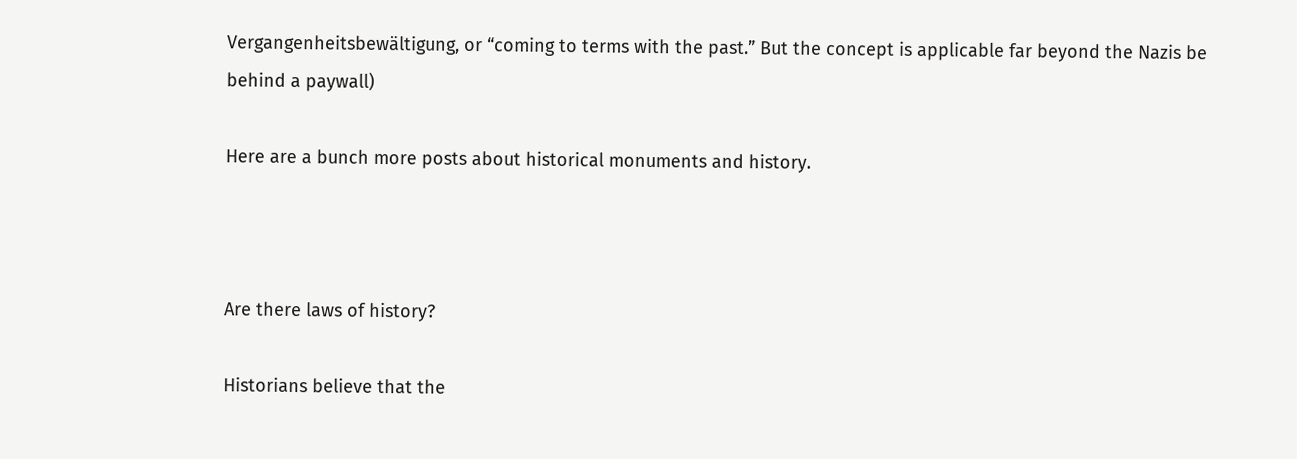Vergangenheitsbewältigung, or “coming to terms with the past.” But the concept is applicable far beyond the Nazis be behind a paywall)

Here are a bunch more posts about historical monuments and history.



Are there laws of history?

Historians believe that the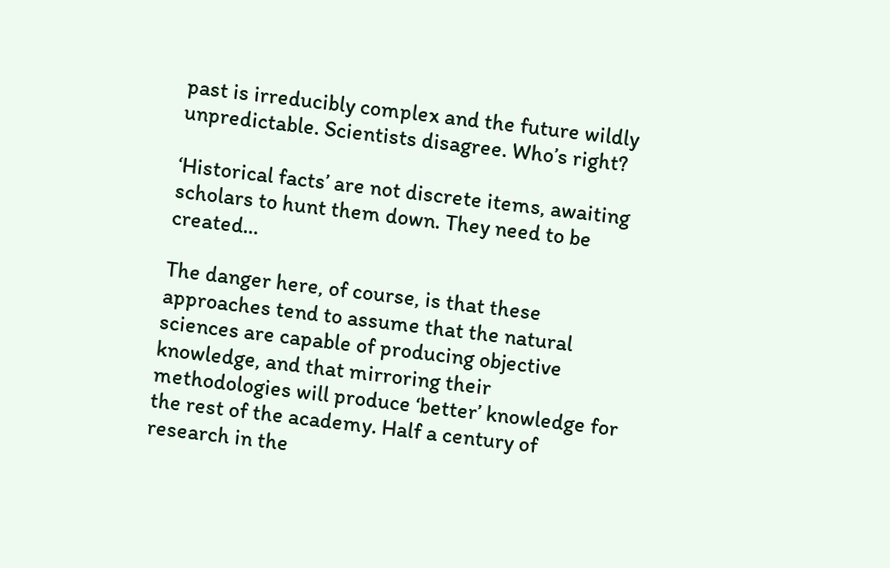past is irreducibly complex and the future wildly unpredictable. Scientists disagree. Who’s right?

‘Historical facts’ are not discrete items, awaiting scholars to hunt them down. They need to be created…

The danger here, of course, is that these approaches tend to assume that the natural sciences are capable of producing objective knowledge, and that mirroring their methodologies will produce ‘better’ knowledge for the rest of the academy. Half a century of research in the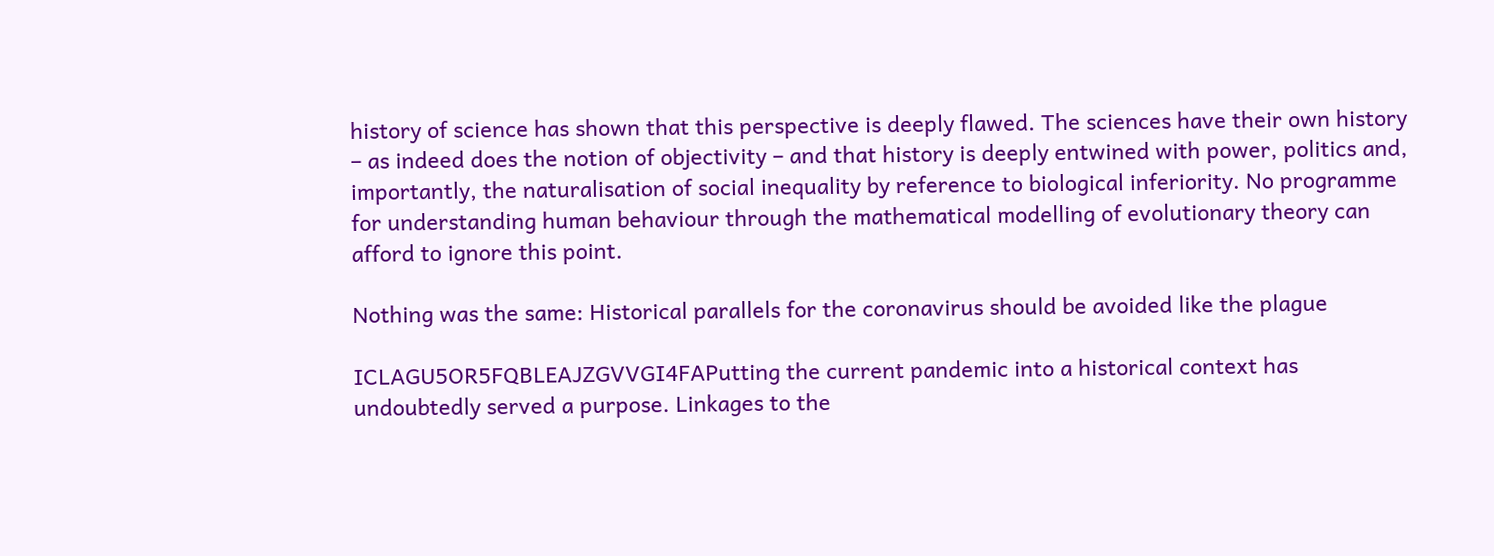history of science has shown that this perspective is deeply flawed. The sciences have their own history – as indeed does the notion of objectivity – and that history is deeply entwined with power, politics and, importantly, the naturalisation of social inequality by reference to biological inferiority. No programme for understanding human behaviour through the mathematical modelling of evolutionary theory can afford to ignore this point.

Nothing was the same: Historical parallels for the coronavirus should be avoided like the plague

ICLAGU5OR5FQBLEAJZGVVGI4FAPutting the current pandemic into a historical context has undoubtedly served a purpose. Linkages to the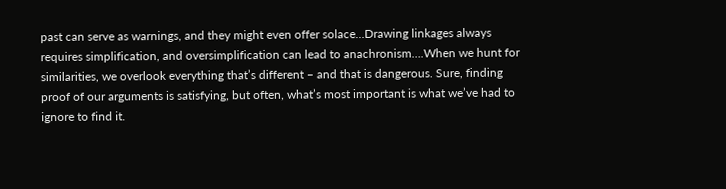past can serve as warnings, and they might even offer solace…Drawing linkages always requires simplification, and oversimplification can lead to anachronism….When we hunt for similarities, we overlook everything that’s different – and that is dangerous. Sure, finding proof of our arguments is satisfying, but often, what’s most important is what we’ve had to ignore to find it.